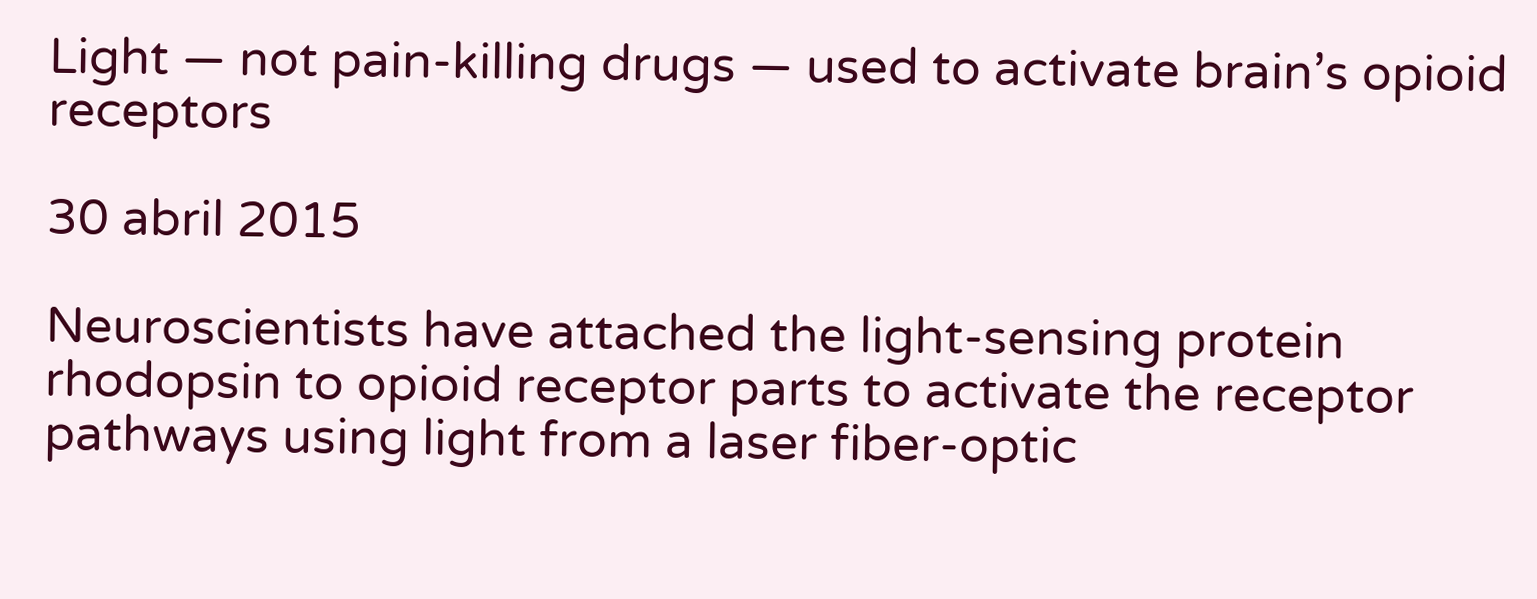Light — not pain-killing drugs — used to activate brain’s opioid receptors

30 abril 2015

Neuroscientists have attached the light-sensing protein rhodopsin to opioid receptor parts to activate the receptor pathways using light from a laser fiber-optic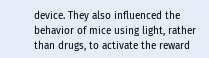device. They also influenced the behavior of mice using light, rather than drugs, to activate the reward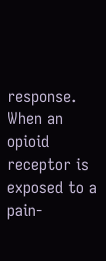response. When an opioid receptor is exposed to a pain-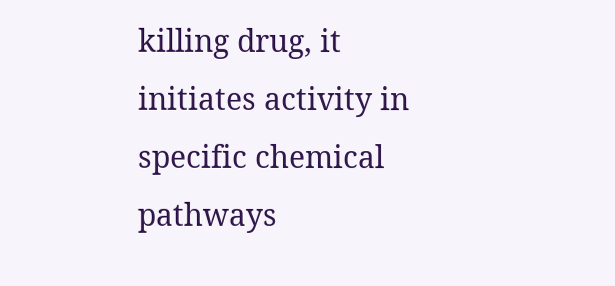killing drug, it initiates activity in specific chemical pathways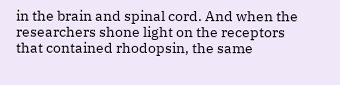in the brain and spinal cord. And when the researchers shone light on the receptors that contained rhodopsin, the same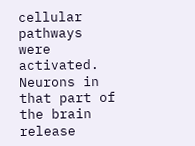cellular pathways were activated. Neurons in that part of the brain release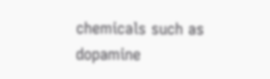chemicals such as dopamine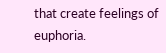that create feelings of euphoria.